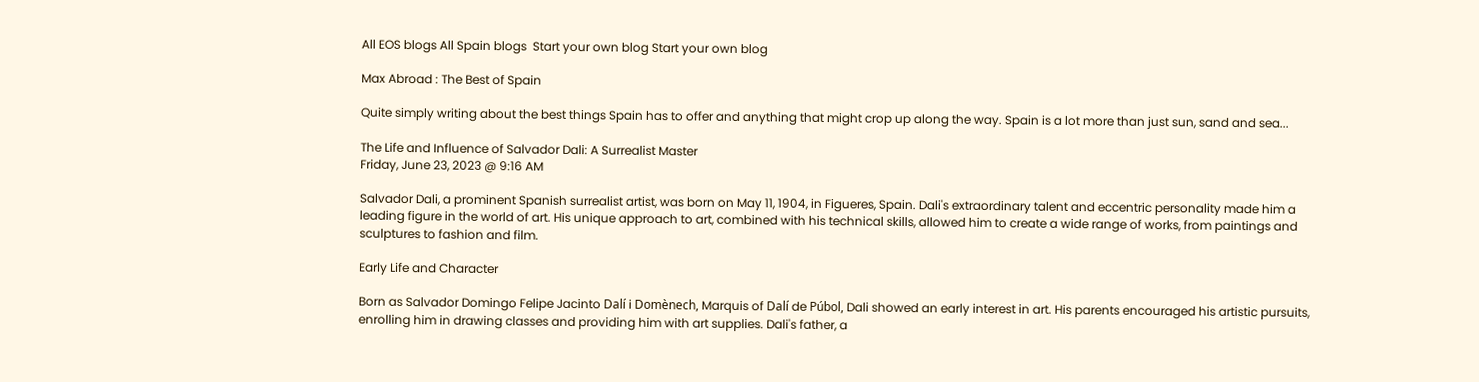All EOS blogs All Spain blogs  Start your own blog Start your own blog

Max Abroad : The Best of Spain

Quite simply writing about the best things Spain has to offer and anything that might crop up along the way. Spain is a lot more than just sun, sand and sea...

The Life and Influence of Salvador Dali: A Surrealist Master
Friday, June 23, 2023 @ 9:16 AM

Salvador Dali, a prominent Spanish surrealist artist, was born on May 11, 1904, in Figueres, Spain. Dali's extraordinary talent and eccentric personality made him a leading figure in the world of art. His unique approach to art, combined with his technical skills, allowed him to create a wide range of works, from paintings and sculptures to fashion and film.

Early Life and Character

Born as Salvador Domingo Felipe Jacinto Dalí i Domènech, Marquis of Dalí de Púbol, Dali showed an early interest in art. His parents encouraged his artistic pursuits, enrolling him in drawing classes and providing him with art supplies. Dali's father, a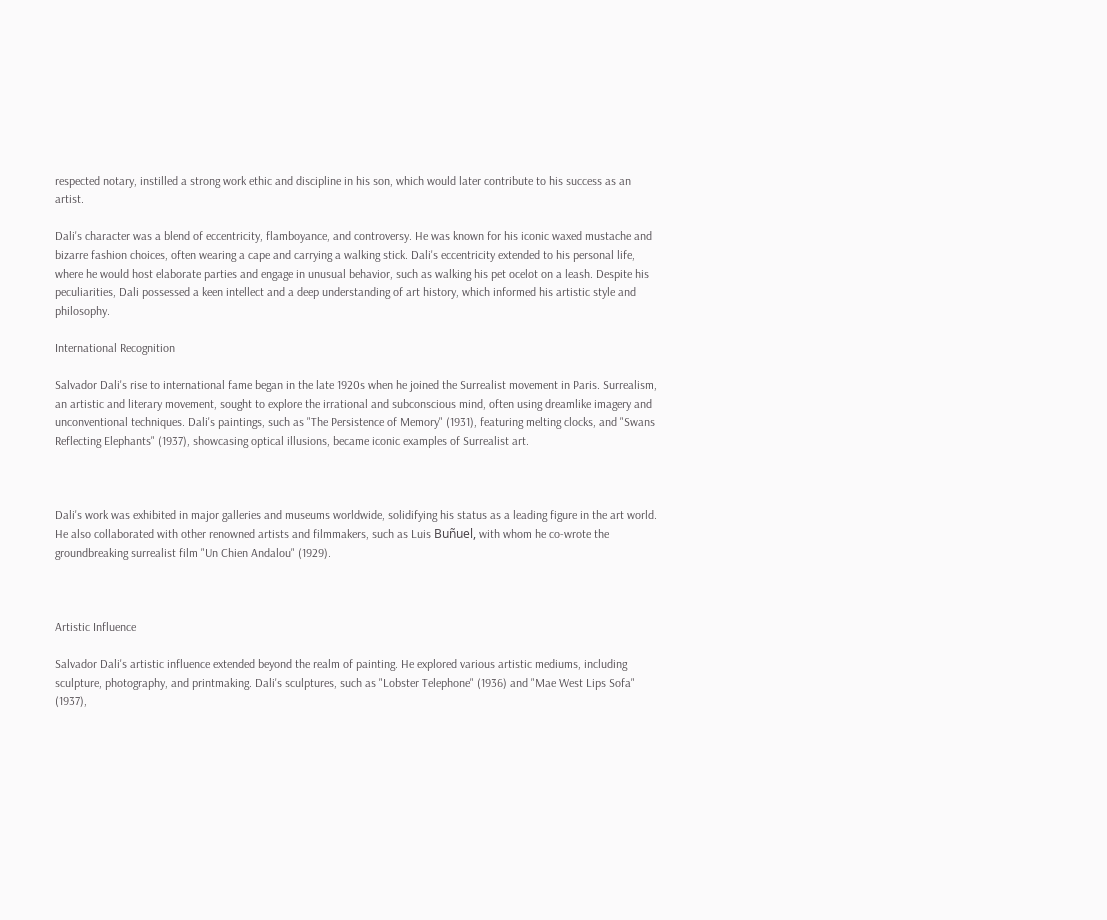respected notary, instilled a strong work ethic and discipline in his son, which would later contribute to his success as an artist.

Dali's character was a blend of eccentricity, flamboyance, and controversy. He was known for his iconic waxed mustache and bizarre fashion choices, often wearing a cape and carrying a walking stick. Dali's eccentricity extended to his personal life, where he would host elaborate parties and engage in unusual behavior, such as walking his pet ocelot on a leash. Despite his peculiarities, Dali possessed a keen intellect and a deep understanding of art history, which informed his artistic style and philosophy.

International Recognition

Salvador Dali's rise to international fame began in the late 1920s when he joined the Surrealist movement in Paris. Surrealism, an artistic and literary movement, sought to explore the irrational and subconscious mind, often using dreamlike imagery and unconventional techniques. Dali's paintings, such as "The Persistence of Memory" (1931), featuring melting clocks, and "Swans Reflecting Elephants" (1937), showcasing optical illusions, became iconic examples of Surrealist art.



Dali's work was exhibited in major galleries and museums worldwide, solidifying his status as a leading figure in the art world. He also collaborated with other renowned artists and filmmakers, such as Luis Buñuel, with whom he co-wrote the groundbreaking surrealist film "Un Chien Andalou" (1929).



Artistic Influence

Salvador Dali's artistic influence extended beyond the realm of painting. He explored various artistic mediums, including sculpture, photography, and printmaking. Dali's sculptures, such as "Lobster Telephone" (1936) and "Mae West Lips Sofa" (1937),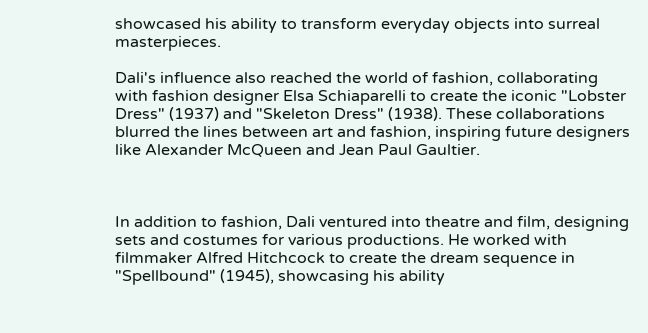showcased his ability to transform everyday objects into surreal masterpieces.

Dali's influence also reached the world of fashion, collaborating with fashion designer Elsa Schiaparelli to create the iconic "Lobster Dress" (1937) and "Skeleton Dress" (1938). These collaborations blurred the lines between art and fashion, inspiring future designers like Alexander McQueen and Jean Paul Gaultier.



In addition to fashion, Dali ventured into theatre and film, designing sets and costumes for various productions. He worked with filmmaker Alfred Hitchcock to create the dream sequence in "Spellbound" (1945), showcasing his ability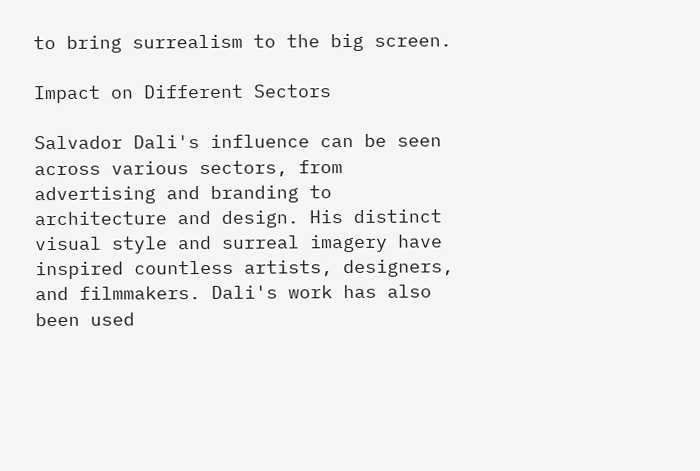to bring surrealism to the big screen.

Impact on Different Sectors

Salvador Dali's influence can be seen across various sectors, from advertising and branding to architecture and design. His distinct visual style and surreal imagery have inspired countless artists, designers, and filmmakers. Dali's work has also been used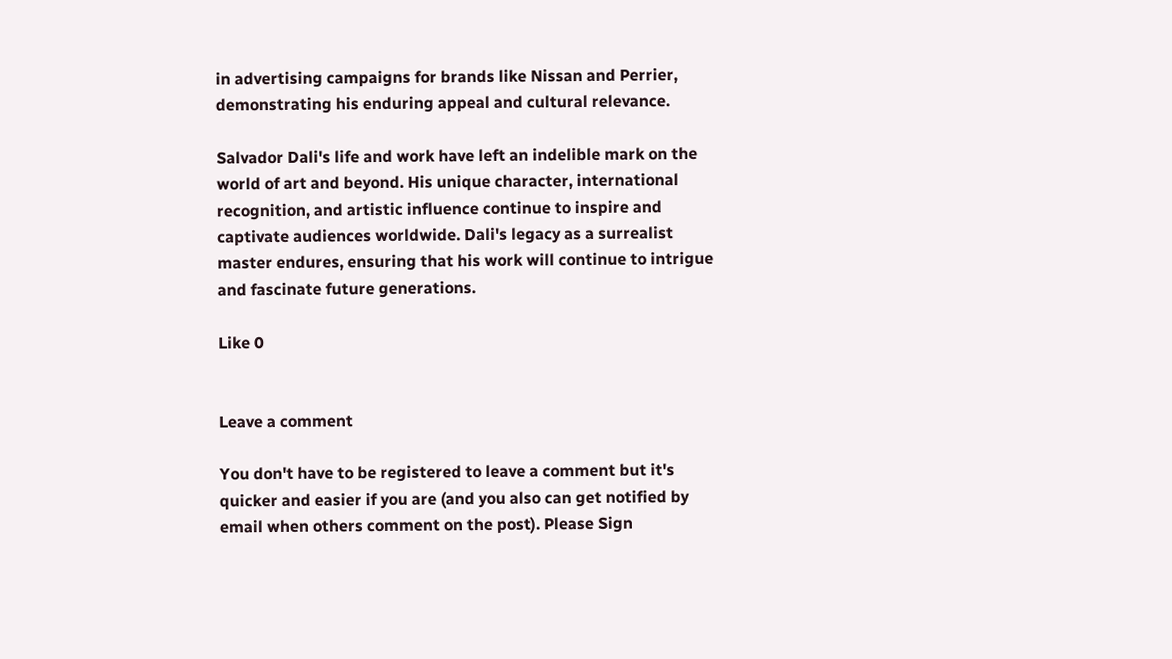in advertising campaigns for brands like Nissan and Perrier, demonstrating his enduring appeal and cultural relevance.

Salvador Dali's life and work have left an indelible mark on the world of art and beyond. His unique character, international recognition, and artistic influence continue to inspire and captivate audiences worldwide. Dali's legacy as a surrealist master endures, ensuring that his work will continue to intrigue and fascinate future generations.

Like 0


Leave a comment

You don't have to be registered to leave a comment but it's quicker and easier if you are (and you also can get notified by email when others comment on the post). Please Sign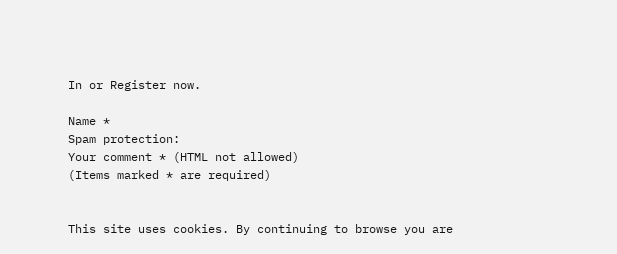In or Register now.

Name *
Spam protection:
Your comment * (HTML not allowed)
(Items marked * are required)


This site uses cookies. By continuing to browse you are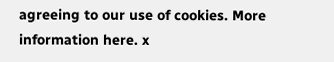agreeing to our use of cookies. More information here. x